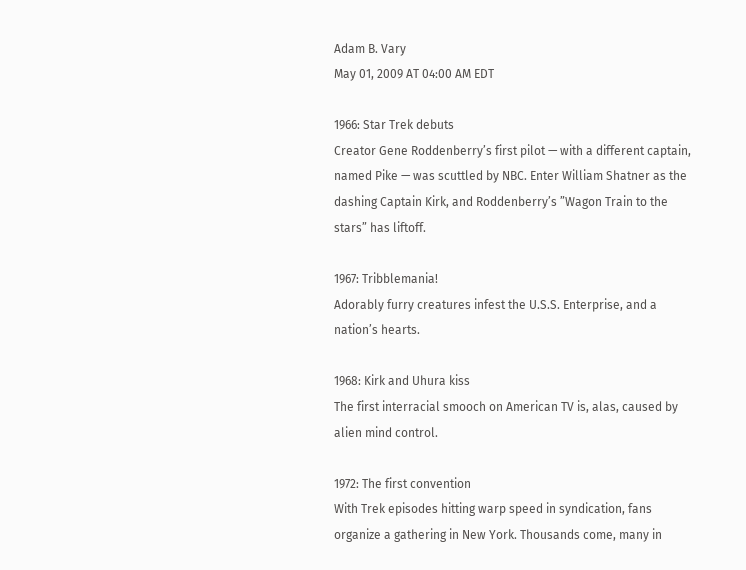Adam B. Vary
May 01, 2009 AT 04:00 AM EDT

1966: Star Trek debuts
Creator Gene Roddenberry’s first pilot — with a different captain, named Pike — was scuttled by NBC. Enter William Shatner as the dashing Captain Kirk, and Roddenberry’s ”Wagon Train to the stars” has liftoff.

1967: Tribblemania!
Adorably furry creatures infest the U.S.S. Enterprise, and a nation’s hearts.

1968: Kirk and Uhura kiss
The first interracial smooch on American TV is, alas, caused by alien mind control.

1972: The first convention
With Trek episodes hitting warp speed in syndication, fans organize a gathering in New York. Thousands come, many in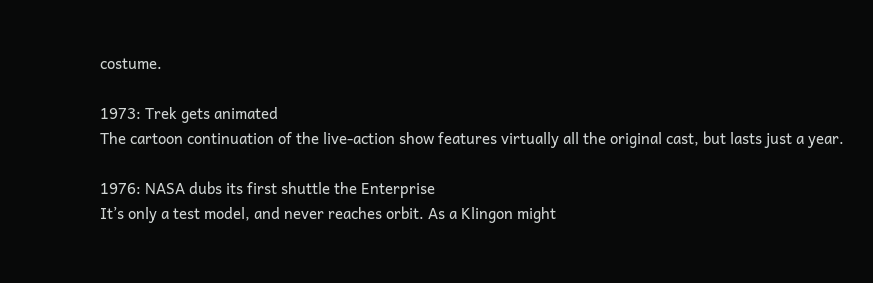costume.

1973: Trek gets animated
The cartoon continuation of the live-action show features virtually all the original cast, but lasts just a year.

1976: NASA dubs its first shuttle the Enterprise
It’s only a test model, and never reaches orbit. As a Klingon might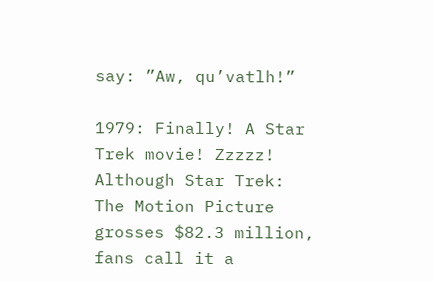say: ”Aw, qu’vatlh!”

1979: Finally! A Star Trek movie! Zzzzz!
Although Star Trek: The Motion Picture grosses $82.3 million, fans call it a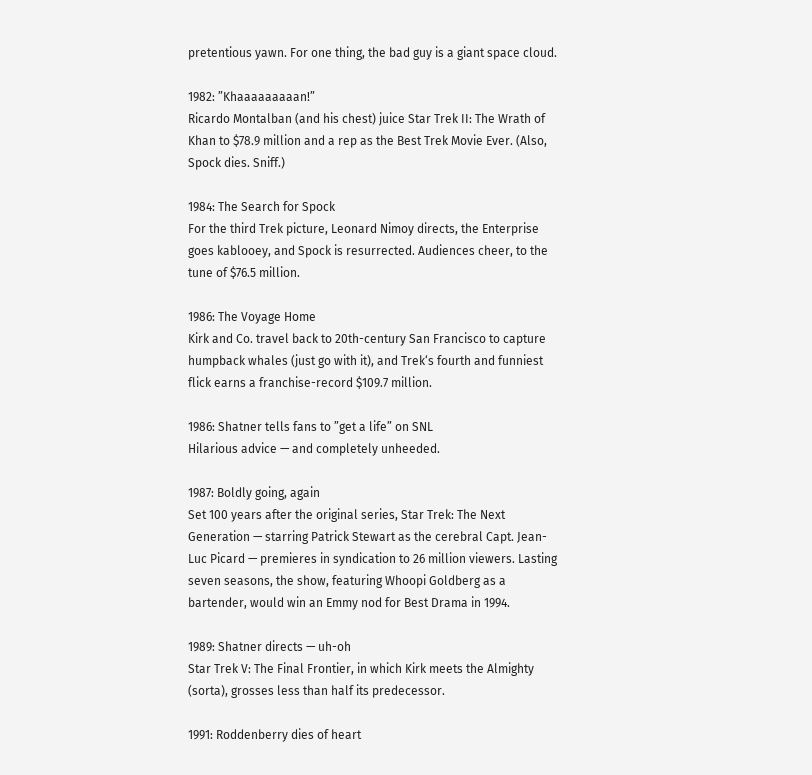pretentious yawn. For one thing, the bad guy is a giant space cloud.

1982: ”Khaaaaaaaaan!”
Ricardo Montalban (and his chest) juice Star Trek II: The Wrath of Khan to $78.9 million and a rep as the Best Trek Movie Ever. (Also, Spock dies. Sniff.)

1984: The Search for Spock
For the third Trek picture, Leonard Nimoy directs, the Enterprise goes kablooey, and Spock is resurrected. Audiences cheer, to the tune of $76.5 million.

1986: The Voyage Home
Kirk and Co. travel back to 20th-century San Francisco to capture humpback whales (just go with it), and Trek‘s fourth and funniest flick earns a franchise-record $109.7 million.

1986: Shatner tells fans to ”get a life” on SNL
Hilarious advice — and completely unheeded.

1987: Boldly going, again
Set 100 years after the original series, Star Trek: The Next Generation — starring Patrick Stewart as the cerebral Capt. Jean-Luc Picard — premieres in syndication to 26 million viewers. Lasting seven seasons, the show, featuring Whoopi Goldberg as a bartender, would win an Emmy nod for Best Drama in 1994.

1989: Shatner directs — uh-oh
Star Trek V: The Final Frontier, in which Kirk meets the Almighty (sorta), grosses less than half its predecessor.

1991: Roddenberry dies of heart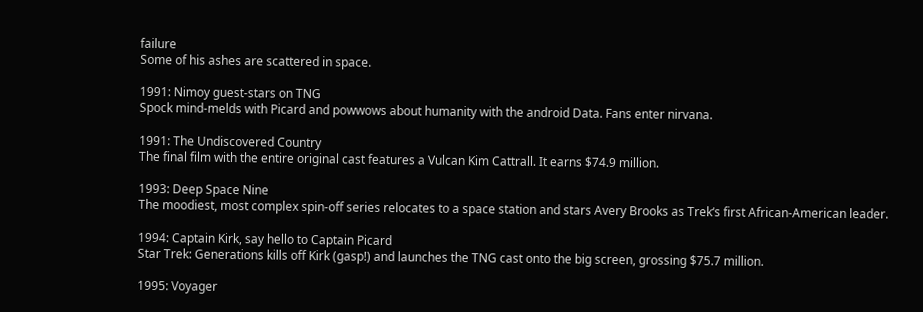failure
Some of his ashes are scattered in space.

1991: Nimoy guest-stars on TNG
Spock mind-melds with Picard and powwows about humanity with the android Data. Fans enter nirvana.

1991: The Undiscovered Country
The final film with the entire original cast features a Vulcan Kim Cattrall. It earns $74.9 million.

1993: Deep Space Nine
The moodiest, most complex spin-off series relocates to a space station and stars Avery Brooks as Trek‘s first African-American leader.

1994: Captain Kirk, say hello to Captain Picard
Star Trek: Generations kills off Kirk (gasp!) and launches the TNG cast onto the big screen, grossing $75.7 million.

1995: Voyager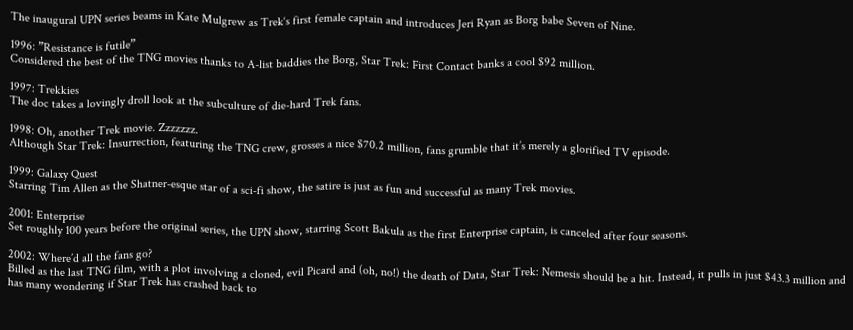The inaugural UPN series beams in Kate Mulgrew as Trek‘s first female captain and introduces Jeri Ryan as Borg babe Seven of Nine.

1996: ”Resistance is futile”
Considered the best of the TNG movies thanks to A-list baddies the Borg, Star Trek: First Contact banks a cool $92 million.

1997: Trekkies
The doc takes a lovingly droll look at the subculture of die-hard Trek fans.

1998: Oh, another Trek movie. Zzzzzzz.
Although Star Trek: Insurrection, featuring the TNG crew, grosses a nice $70.2 million, fans grumble that it’s merely a glorified TV episode.

1999: Galaxy Quest
Starring Tim Allen as the Shatner-esque star of a sci-fi show, the satire is just as fun and successful as many Trek movies.

2001: Enterprise
Set roughly 100 years before the original series, the UPN show, starring Scott Bakula as the first Enterprise captain, is canceled after four seasons.

2002: Where’d all the fans go?
Billed as the last TNG film, with a plot involving a cloned, evil Picard and (oh, no!) the death of Data, Star Trek: Nemesis should be a hit. Instead, it pulls in just $43.3 million and has many wondering if Star Trek has crashed back to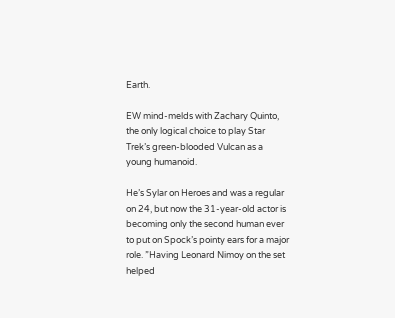Earth.

EW mind-melds with Zachary Quinto, the only logical choice to play Star Trek’s green-blooded Vulcan as a young humanoid.

He’s Sylar on Heroes and was a regular on 24, but now the 31-year-old actor is becoming only the second human ever to put on Spock’s pointy ears for a major role. ”Having Leonard Nimoy on the set helped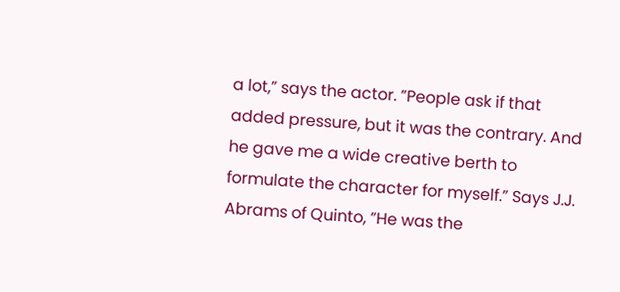a lot,” says the actor. ”People ask if that added pressure, but it was the contrary. And he gave me a wide creative berth to formulate the character for myself.” Says J.J. Abrams of Quinto, ”He was the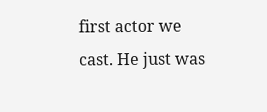first actor we cast. He just was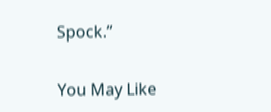Spock.”

You May Like